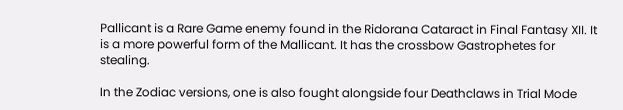Pallicant is a Rare Game enemy found in the Ridorana Cataract in Final Fantasy XII. It is a more powerful form of the Mallicant. It has the crossbow Gastrophetes for stealing.

In the Zodiac versions, one is also fought alongside four Deathclaws in Trial Mode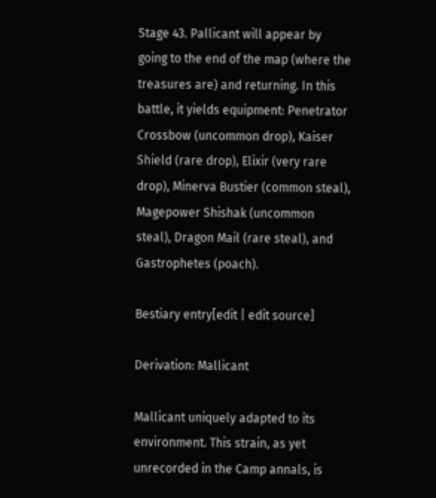Stage 43. Pallicant will appear by going to the end of the map (where the treasures are) and returning. In this battle, it yields equipment: Penetrator Crossbow (uncommon drop), Kaiser Shield (rare drop), Elixir (very rare drop), Minerva Bustier (common steal), Magepower Shishak (uncommon steal), Dragon Mail (rare steal), and Gastrophetes (poach).

Bestiary entry[edit | edit source]

Derivation: Mallicant

Mallicant uniquely adapted to its environment. This strain, as yet unrecorded in the Camp annals, is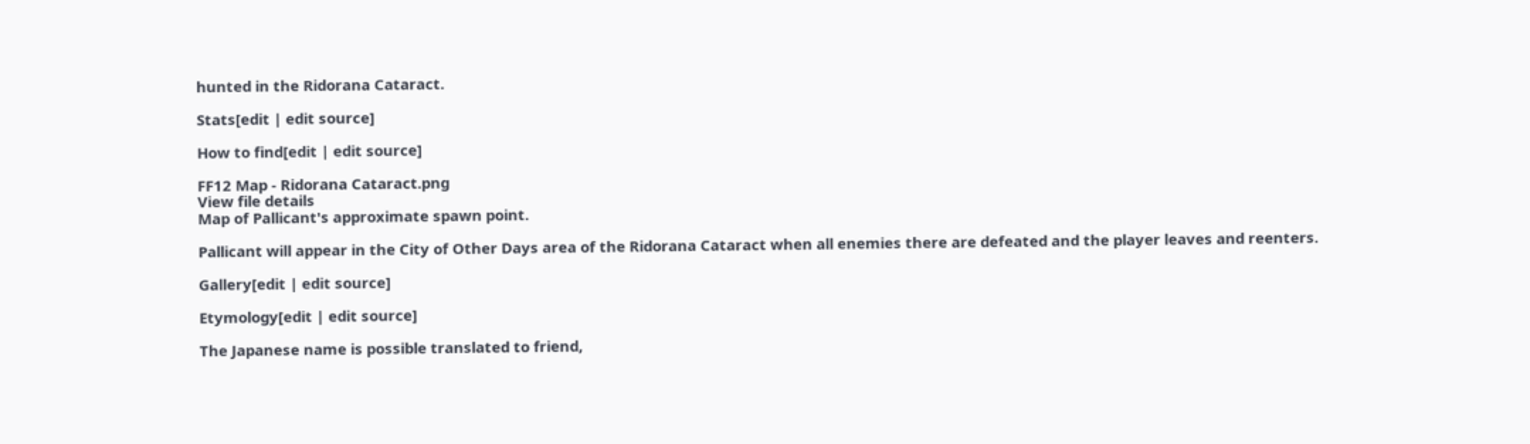hunted in the Ridorana Cataract.

Stats[edit | edit source]

How to find[edit | edit source]

FF12 Map - Ridorana Cataract.png
View file details
Map of Pallicant's approximate spawn point.

Pallicant will appear in the City of Other Days area of the Ridorana Cataract when all enemies there are defeated and the player leaves and reenters.

Gallery[edit | edit source]

Etymology[edit | edit source]

The Japanese name is possible translated to friend,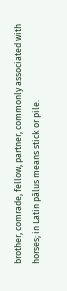brother, comrade, fellow, partner, commonly associated with horses; in Latin pālus means stick or pile.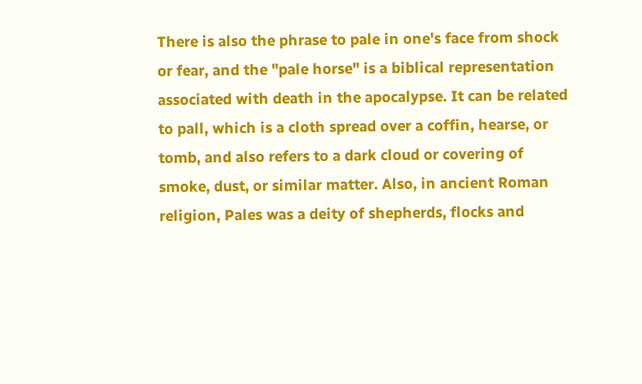There is also the phrase to pale in one's face from shock or fear, and the "pale horse" is a biblical representation associated with death in the apocalypse. It can be related to pall, which is a cloth spread over a coffin, hearse, or tomb, and also refers to a dark cloud or covering of smoke, dust, or similar matter. Also, in ancient Roman religion, Pales was a deity of shepherds, flocks and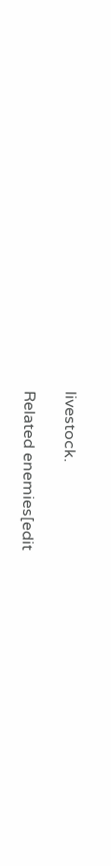livestock.

Related enemies[edit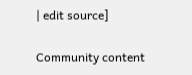| edit source]

Community content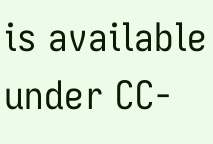is available under CC-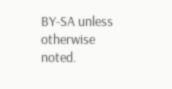BY-SA unless otherwise noted.